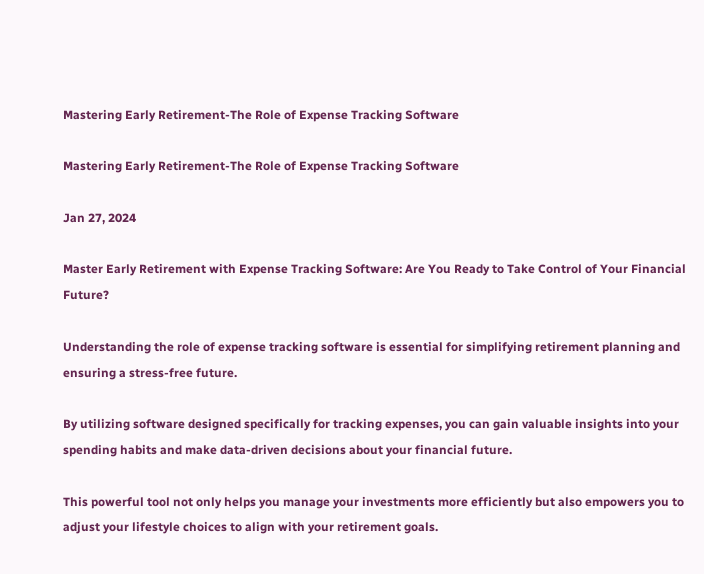Mastering Early Retirement-The Role of Expense Tracking Software

Mastering Early Retirement-The Role of Expense Tracking Software

Jan 27, 2024

Master Early Retirement with Expense Tracking Software: Are You Ready to Take Control of Your Financial Future?

Understanding the role of expense tracking software is essential for simplifying retirement planning and ensuring a stress-free future.

By utilizing software designed specifically for tracking expenses, you can gain valuable insights into your spending habits and make data-driven decisions about your financial future.

This powerful tool not only helps you manage your investments more efficiently but also empowers you to adjust your lifestyle choices to align with your retirement goals.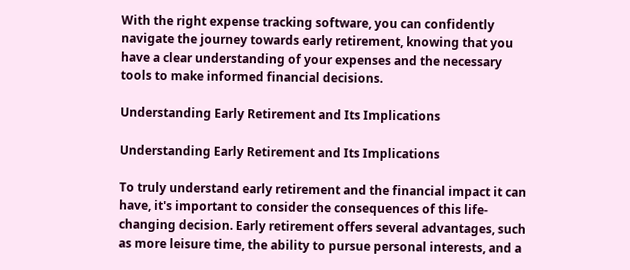With the right expense tracking software, you can confidently navigate the journey towards early retirement, knowing that you have a clear understanding of your expenses and the necessary tools to make informed financial decisions.

Understanding Early Retirement and Its Implications

Understanding Early Retirement and Its Implications

To truly understand early retirement and the financial impact it can have, it's important to consider the consequences of this life-changing decision. Early retirement offers several advantages, such as more leisure time, the ability to pursue personal interests, and a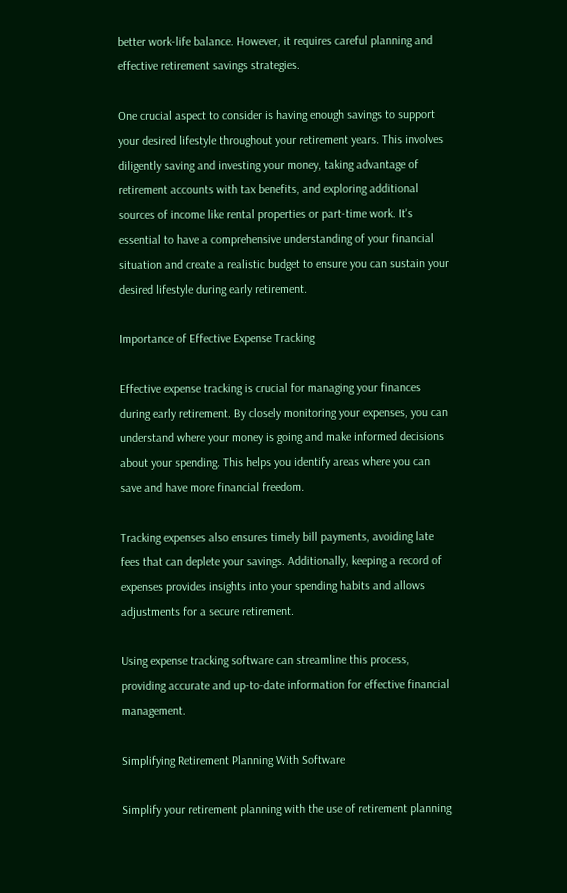better work-life balance. However, it requires careful planning and effective retirement savings strategies.

One crucial aspect to consider is having enough savings to support your desired lifestyle throughout your retirement years. This involves diligently saving and investing your money, taking advantage of retirement accounts with tax benefits, and exploring additional sources of income like rental properties or part-time work. It's essential to have a comprehensive understanding of your financial situation and create a realistic budget to ensure you can sustain your desired lifestyle during early retirement.

Importance of Effective Expense Tracking

Effective expense tracking is crucial for managing your finances during early retirement. By closely monitoring your expenses, you can understand where your money is going and make informed decisions about your spending. This helps you identify areas where you can save and have more financial freedom.

Tracking expenses also ensures timely bill payments, avoiding late fees that can deplete your savings. Additionally, keeping a record of expenses provides insights into your spending habits and allows adjustments for a secure retirement.

Using expense tracking software can streamline this process, providing accurate and up-to-date information for effective financial management.

Simplifying Retirement Planning With Software

Simplify your retirement planning with the use of retirement planning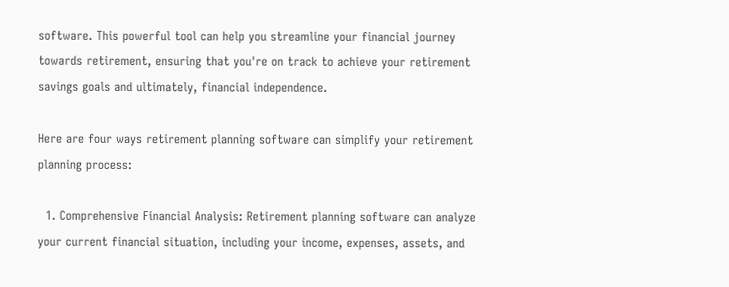software. This powerful tool can help you streamline your financial journey towards retirement, ensuring that you're on track to achieve your retirement savings goals and ultimately, financial independence.

Here are four ways retirement planning software can simplify your retirement planning process:

  1. Comprehensive Financial Analysis: Retirement planning software can analyze your current financial situation, including your income, expenses, assets, and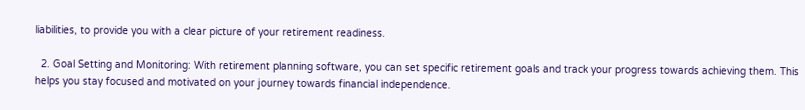liabilities, to provide you with a clear picture of your retirement readiness.

  2. Goal Setting and Monitoring: With retirement planning software, you can set specific retirement goals and track your progress towards achieving them. This helps you stay focused and motivated on your journey towards financial independence.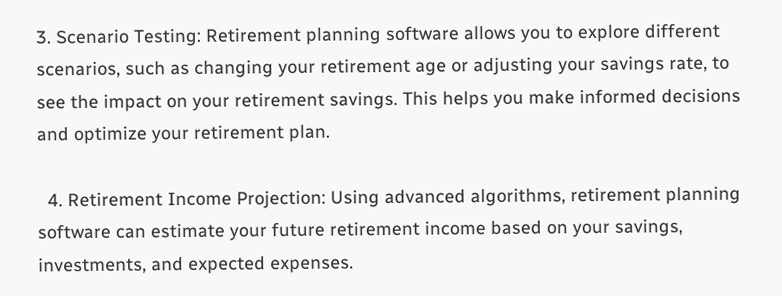3. Scenario Testing: Retirement planning software allows you to explore different scenarios, such as changing your retirement age or adjusting your savings rate, to see the impact on your retirement savings. This helps you make informed decisions and optimize your retirement plan.

  4. Retirement Income Projection: Using advanced algorithms, retirement planning software can estimate your future retirement income based on your savings, investments, and expected expenses.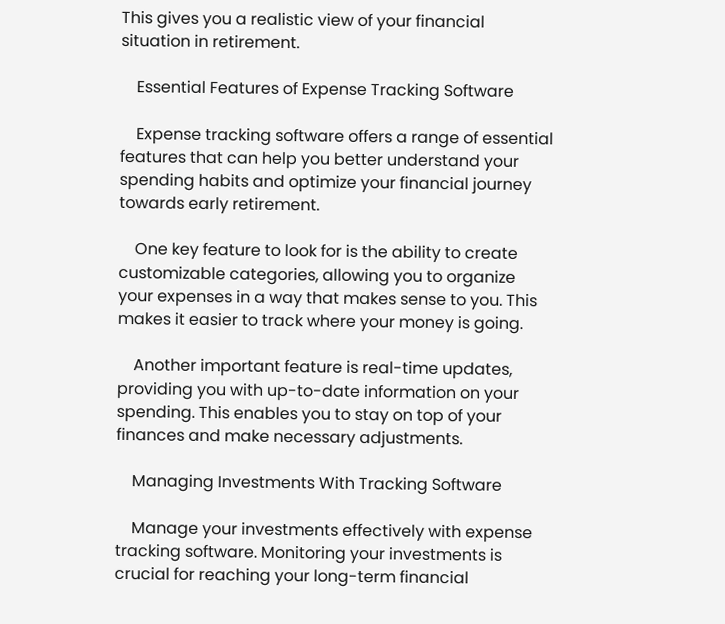This gives you a realistic view of your financial situation in retirement.

    Essential Features of Expense Tracking Software

    Expense tracking software offers a range of essential features that can help you better understand your spending habits and optimize your financial journey towards early retirement.

    One key feature to look for is the ability to create customizable categories, allowing you to organize your expenses in a way that makes sense to you. This makes it easier to track where your money is going.

    Another important feature is real-time updates, providing you with up-to-date information on your spending. This enables you to stay on top of your finances and make necessary adjustments.

    Managing Investments With Tracking Software

    Manage your investments effectively with expense tracking software. Monitoring your investments is crucial for reaching your long-term financial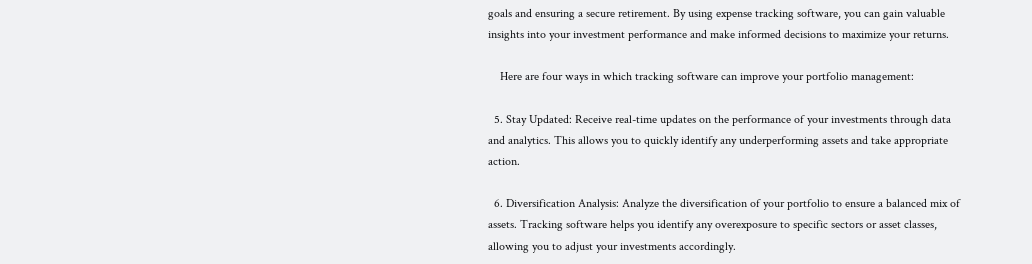goals and ensuring a secure retirement. By using expense tracking software, you can gain valuable insights into your investment performance and make informed decisions to maximize your returns.

    Here are four ways in which tracking software can improve your portfolio management:

  5. Stay Updated: Receive real-time updates on the performance of your investments through data and analytics. This allows you to quickly identify any underperforming assets and take appropriate action.

  6. Diversification Analysis: Analyze the diversification of your portfolio to ensure a balanced mix of assets. Tracking software helps you identify any overexposure to specific sectors or asset classes, allowing you to adjust your investments accordingly.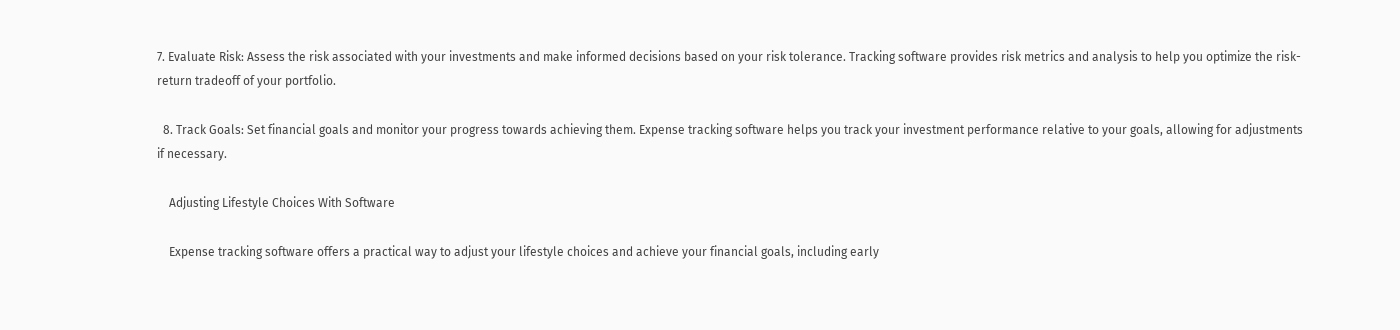7. Evaluate Risk: Assess the risk associated with your investments and make informed decisions based on your risk tolerance. Tracking software provides risk metrics and analysis to help you optimize the risk-return tradeoff of your portfolio.

  8. Track Goals: Set financial goals and monitor your progress towards achieving them. Expense tracking software helps you track your investment performance relative to your goals, allowing for adjustments if necessary.

    Adjusting Lifestyle Choices With Software

    Expense tracking software offers a practical way to adjust your lifestyle choices and achieve your financial goals, including early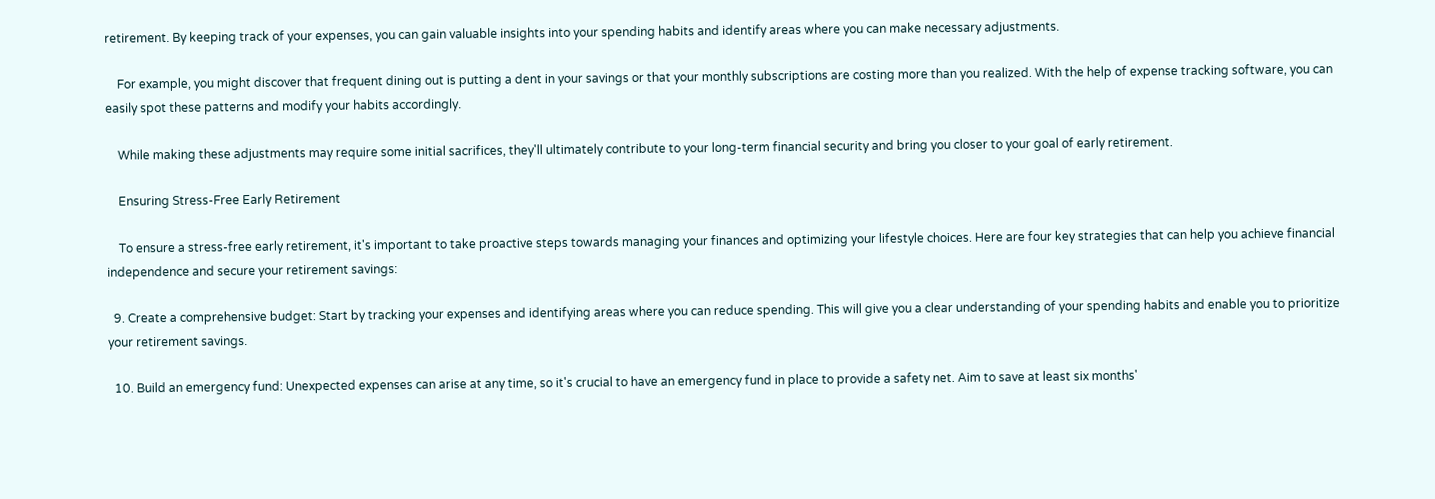retirement. By keeping track of your expenses, you can gain valuable insights into your spending habits and identify areas where you can make necessary adjustments.

    For example, you might discover that frequent dining out is putting a dent in your savings or that your monthly subscriptions are costing more than you realized. With the help of expense tracking software, you can easily spot these patterns and modify your habits accordingly.

    While making these adjustments may require some initial sacrifices, they'll ultimately contribute to your long-term financial security and bring you closer to your goal of early retirement.

    Ensuring Stress-Free Early Retirement

    To ensure a stress-free early retirement, it's important to take proactive steps towards managing your finances and optimizing your lifestyle choices. Here are four key strategies that can help you achieve financial independence and secure your retirement savings:

  9. Create a comprehensive budget: Start by tracking your expenses and identifying areas where you can reduce spending. This will give you a clear understanding of your spending habits and enable you to prioritize your retirement savings.

  10. Build an emergency fund: Unexpected expenses can arise at any time, so it's crucial to have an emergency fund in place to provide a safety net. Aim to save at least six months'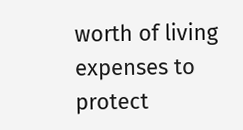worth of living expenses to protect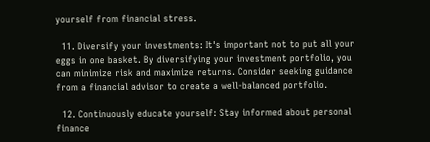yourself from financial stress.

  11. Diversify your investments: It's important not to put all your eggs in one basket. By diversifying your investment portfolio, you can minimize risk and maximize returns. Consider seeking guidance from a financial advisor to create a well-balanced portfolio.

  12. Continuously educate yourself: Stay informed about personal finance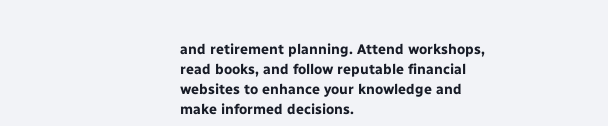and retirement planning. Attend workshops, read books, and follow reputable financial websites to enhance your knowledge and make informed decisions.